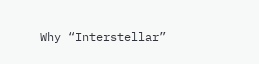Why “Interstellar”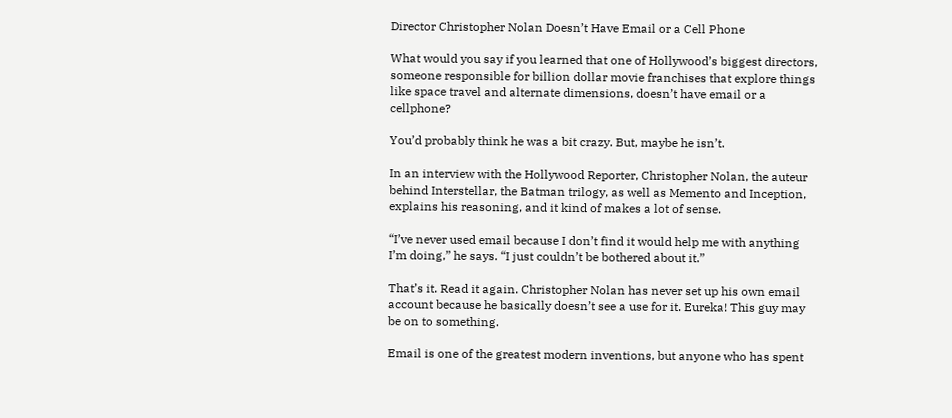Director Christopher Nolan Doesn’t Have Email or a Cell Phone

What would you say if you learned that one of Hollywood’s biggest directors, someone responsible for billion dollar movie franchises that explore things like space travel and alternate dimensions, doesn’t have email or a cellphone?

You’d probably think he was a bit crazy. But, maybe he isn’t.

In an interview with the Hollywood Reporter, Christopher Nolan, the auteur behind Interstellar, the Batman trilogy, as well as Memento and Inception, explains his reasoning, and it kind of makes a lot of sense.

“I’ve never used email because I don’t find it would help me with anything I’m doing,” he says. “I just couldn’t be bothered about it.”

That’s it. Read it again. Christopher Nolan has never set up his own email account because he basically doesn’t see a use for it. Eureka! This guy may be on to something.

Email is one of the greatest modern inventions, but anyone who has spent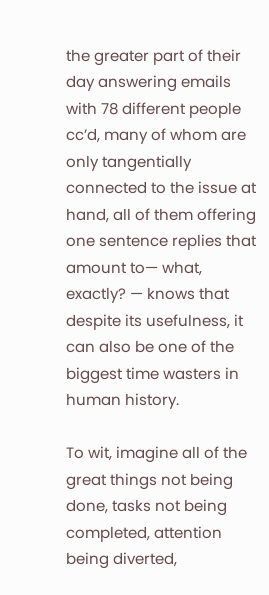the greater part of their day answering emails with 78 different people cc’d, many of whom are only tangentially connected to the issue at hand, all of them offering one sentence replies that amount to— what, exactly? — knows that despite its usefulness, it can also be one of the biggest time wasters in human history.

To wit, imagine all of the great things not being done, tasks not being completed, attention being diverted,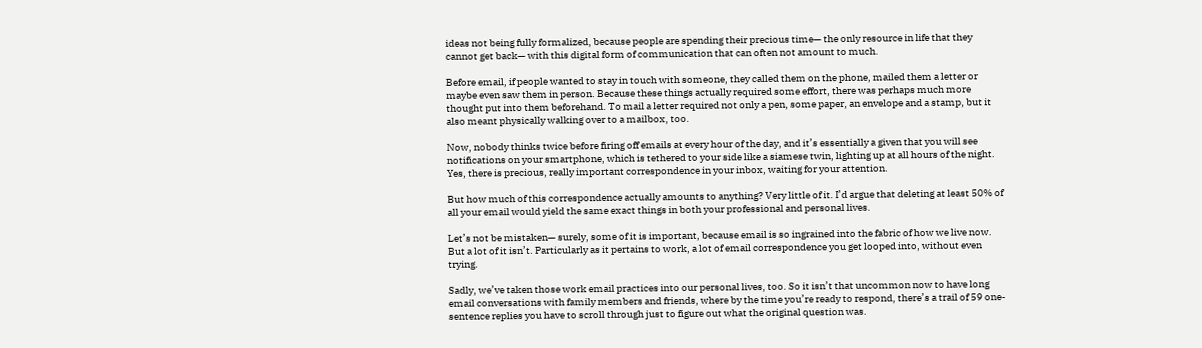ideas not being fully formalized, because people are spending their precious time— the only resource in life that they cannot get back— with this digital form of communication that can often not amount to much.

Before email, if people wanted to stay in touch with someone, they called them on the phone, mailed them a letter or maybe even saw them in person. Because these things actually required some effort, there was perhaps much more thought put into them beforehand. To mail a letter required not only a pen, some paper, an envelope and a stamp, but it also meant physically walking over to a mailbox, too.

Now, nobody thinks twice before firing off emails at every hour of the day, and it’s essentially a given that you will see notifications on your smartphone, which is tethered to your side like a siamese twin, lighting up at all hours of the night. Yes, there is precious, really important correspondence in your inbox, waiting for your attention.

But how much of this correspondence actually amounts to anything? Very little of it. I’d argue that deleting at least 50% of all your email would yield the same exact things in both your professional and personal lives.

Let’s not be mistaken— surely, some of it is important, because email is so ingrained into the fabric of how we live now. But a lot of it isn’t. Particularly as it pertains to work, a lot of email correspondence you get looped into, without even trying.

Sadly, we’ve taken those work email practices into our personal lives, too. So it isn’t that uncommon now to have long email conversations with family members and friends, where by the time you’re ready to respond, there’s a trail of 59 one-sentence replies you have to scroll through just to figure out what the original question was.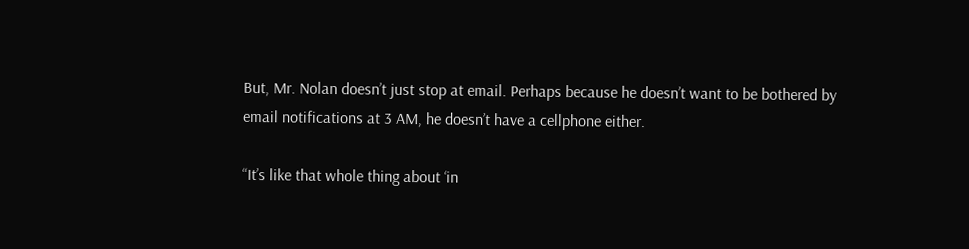But, Mr. Nolan doesn’t just stop at email. Perhaps because he doesn’t want to be bothered by email notifications at 3 AM, he doesn’t have a cellphone either.

“It’s like that whole thing about ‘in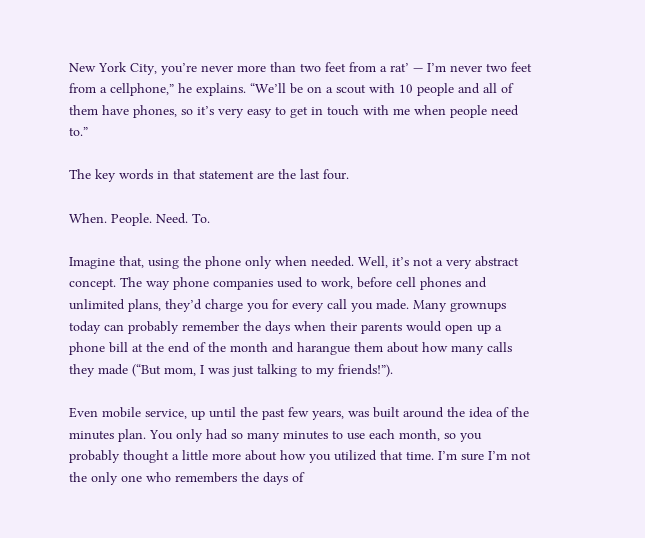New York City, you’re never more than two feet from a rat’ — I’m never two feet from a cellphone,” he explains. “We’ll be on a scout with 10 people and all of them have phones, so it’s very easy to get in touch with me when people need to.”

The key words in that statement are the last four.

When. People. Need. To.

Imagine that, using the phone only when needed. Well, it’s not a very abstract concept. The way phone companies used to work, before cell phones and unlimited plans, they’d charge you for every call you made. Many grownups today can probably remember the days when their parents would open up a phone bill at the end of the month and harangue them about how many calls they made (“But mom, I was just talking to my friends!”).

Even mobile service, up until the past few years, was built around the idea of the minutes plan. You only had so many minutes to use each month, so you probably thought a little more about how you utilized that time. I’m sure I’m not the only one who remembers the days of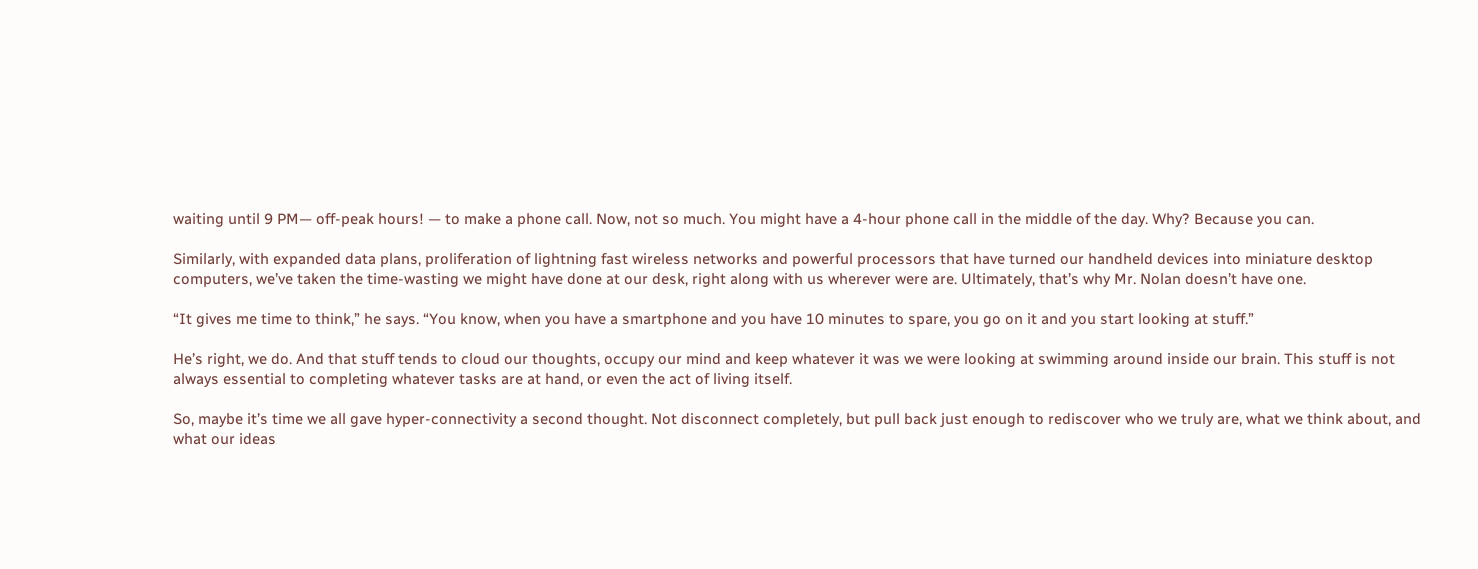waiting until 9 PM— off-peak hours! — to make a phone call. Now, not so much. You might have a 4-hour phone call in the middle of the day. Why? Because you can.

Similarly, with expanded data plans, proliferation of lightning fast wireless networks and powerful processors that have turned our handheld devices into miniature desktop computers, we’ve taken the time-wasting we might have done at our desk, right along with us wherever were are. Ultimately, that’s why Mr. Nolan doesn’t have one.

“It gives me time to think,” he says. “You know, when you have a smartphone and you have 10 minutes to spare, you go on it and you start looking at stuff.”

He’s right, we do. And that stuff tends to cloud our thoughts, occupy our mind and keep whatever it was we were looking at swimming around inside our brain. This stuff is not always essential to completing whatever tasks are at hand, or even the act of living itself.

So, maybe it’s time we all gave hyper-connectivity a second thought. Not disconnect completely, but pull back just enough to rediscover who we truly are, what we think about, and what our ideas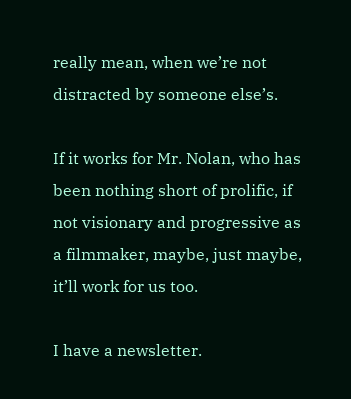really mean, when we’re not distracted by someone else’s.

If it works for Mr. Nolan, who has been nothing short of prolific, if not visionary and progressive as a filmmaker, maybe, just maybe, it’ll work for us too.

I have a newsletter.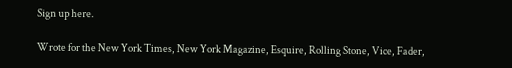Sign up here.

Wrote for the New York Times, New York Magazine, Esquire, Rolling Stone, Vice, Fader,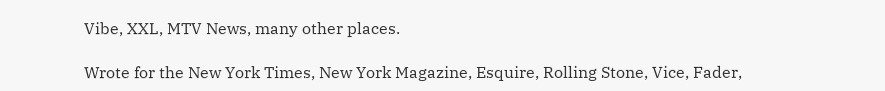Vibe, XXL, MTV News, many other places.

Wrote for the New York Times, New York Magazine, Esquire, Rolling Stone, Vice, Fader,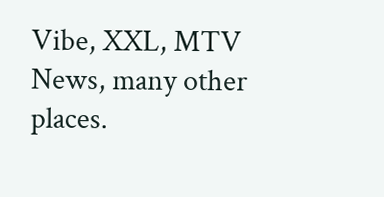Vibe, XXL, MTV News, many other places.